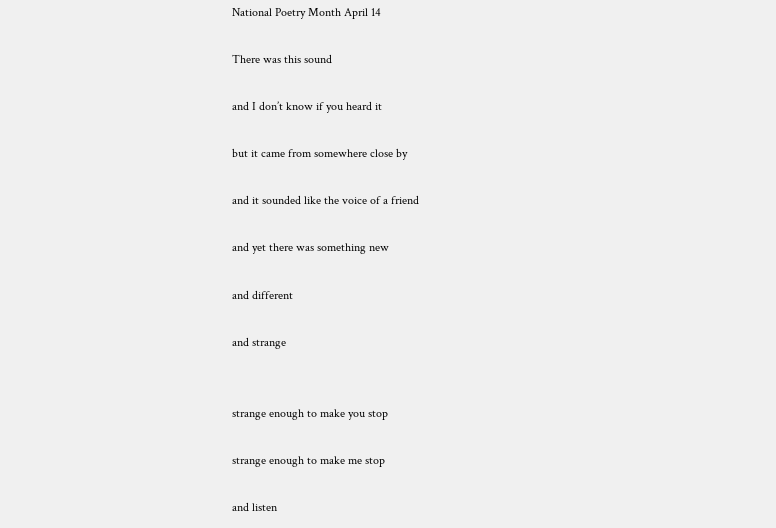National Poetry Month April 14

There was this sound

and I don’t know if you heard it

but it came from somewhere close by

and it sounded like the voice of a friend

and yet there was something new

and different

and strange


strange enough to make you stop

strange enough to make me stop

and listen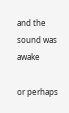and the sound was awake

or perhaps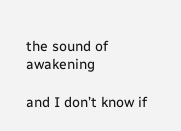the sound of awakening

and I don’t know if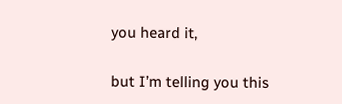you heard it,

but I’m telling you this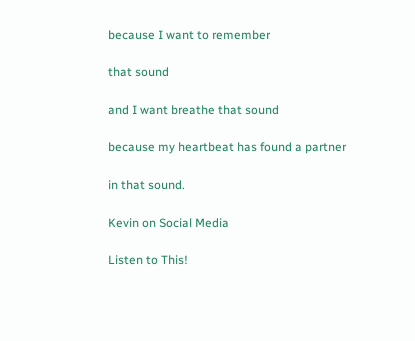because I want to remember

that sound

and I want breathe that sound

because my heartbeat has found a partner

in that sound.

Kevin on Social Media

Listen to This!